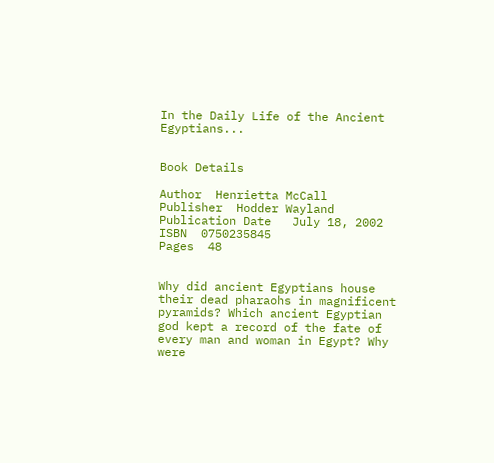In the Daily Life of the Ancient Egyptians...


Book Details

Author  Henrietta McCall
Publisher  Hodder Wayland
Publication Date   July 18, 2002
ISBN  0750235845
Pages  48


Why did ancient Egyptians house their dead pharaohs in magnificent pyramids? Which ancient Egyptian god kept a record of the fate of every man and woman in Egypt? Why were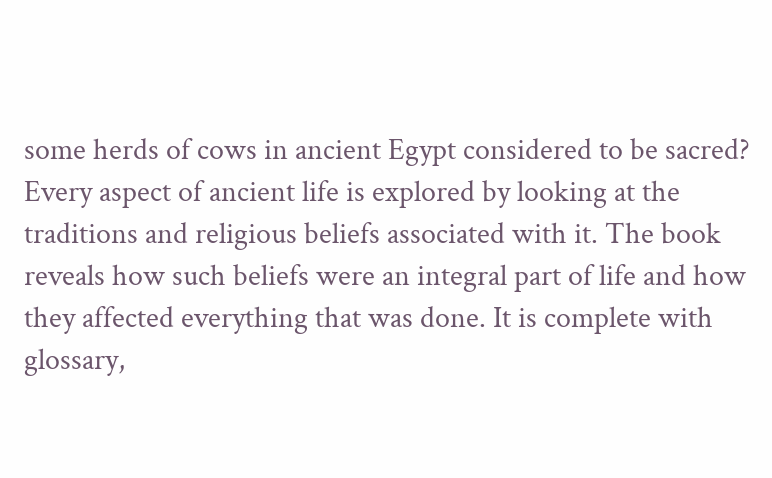some herds of cows in ancient Egypt considered to be sacred? Every aspect of ancient life is explored by looking at the traditions and religious beliefs associated with it. The book reveals how such beliefs were an integral part of life and how they affected everything that was done. It is complete with glossary,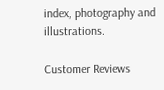index, photography and illustrations.

Customer Reviews